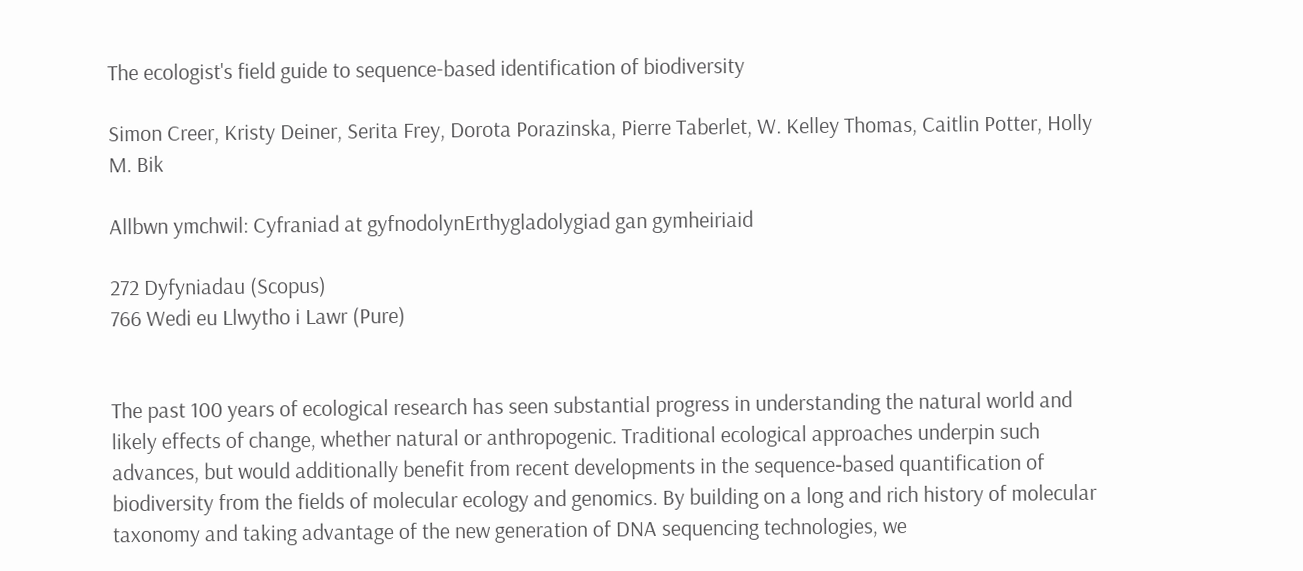The ecologist's field guide to sequence-based identification of biodiversity

Simon Creer, Kristy Deiner, Serita Frey, Dorota Porazinska, Pierre Taberlet, W. Kelley Thomas, Caitlin Potter, Holly M. Bik

Allbwn ymchwil: Cyfraniad at gyfnodolynErthygladolygiad gan gymheiriaid

272 Dyfyniadau (Scopus)
766 Wedi eu Llwytho i Lawr (Pure)


The past 100 years of ecological research has seen substantial progress in understanding the natural world and likely effects of change, whether natural or anthropogenic. Traditional ecological approaches underpin such advances, but would additionally benefit from recent developments in the sequence‐based quantification of biodiversity from the fields of molecular ecology and genomics. By building on a long and rich history of molecular taxonomy and taking advantage of the new generation of DNA sequencing technologies, we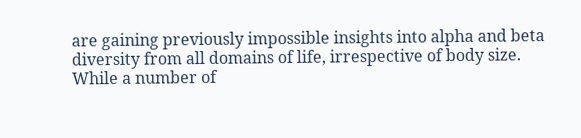are gaining previously impossible insights into alpha and beta diversity from all domains of life, irrespective of body size. While a number of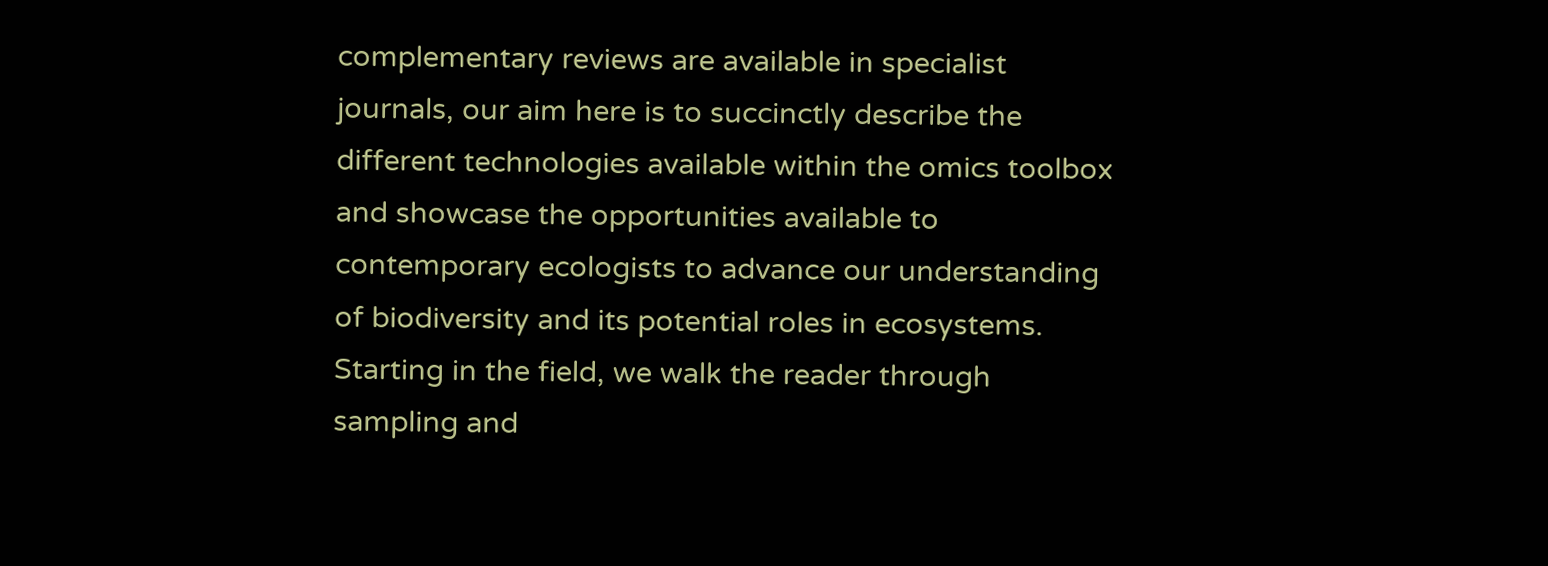complementary reviews are available in specialist journals, our aim here is to succinctly describe the different technologies available within the omics toolbox and showcase the opportunities available to contemporary ecologists to advance our understanding of biodiversity and its potential roles in ecosystems.
Starting in the field, we walk the reader through sampling and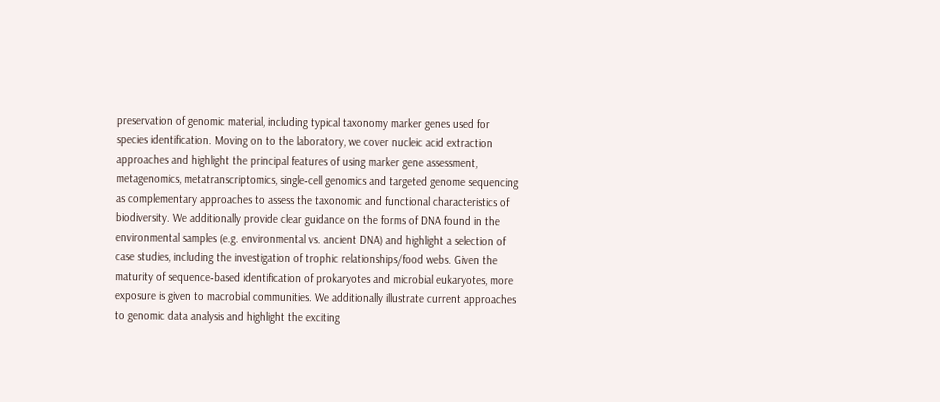preservation of genomic material, including typical taxonomy marker genes used for species identification. Moving on to the laboratory, we cover nucleic acid extraction approaches and highlight the principal features of using marker gene assessment, metagenomics, metatranscriptomics, single‐cell genomics and targeted genome sequencing as complementary approaches to assess the taxonomic and functional characteristics of biodiversity. We additionally provide clear guidance on the forms of DNA found in the environmental samples (e.g. environmental vs. ancient DNA) and highlight a selection of case studies, including the investigation of trophic relationships/food webs. Given the maturity of sequence‐based identification of prokaryotes and microbial eukaryotes, more exposure is given to macrobial communities. We additionally illustrate current approaches to genomic data analysis and highlight the exciting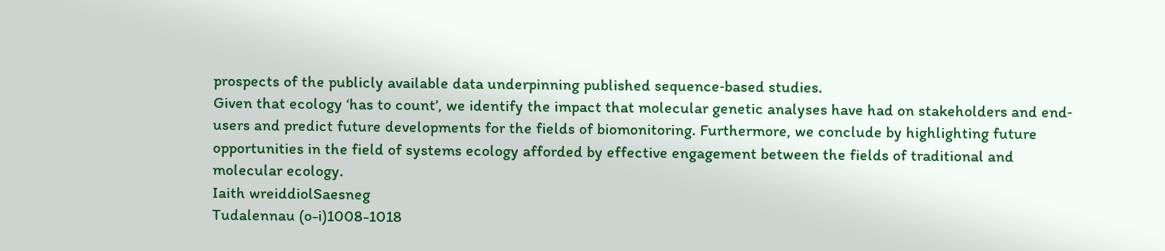prospects of the publicly available data underpinning published sequence‐based studies.
Given that ecology ‘has to count’, we identify the impact that molecular genetic analyses have had on stakeholders and end‐users and predict future developments for the fields of biomonitoring. Furthermore, we conclude by highlighting future opportunities in the field of systems ecology afforded by effective engagement between the fields of traditional and molecular ecology.
Iaith wreiddiolSaesneg
Tudalennau (o-i)1008-1018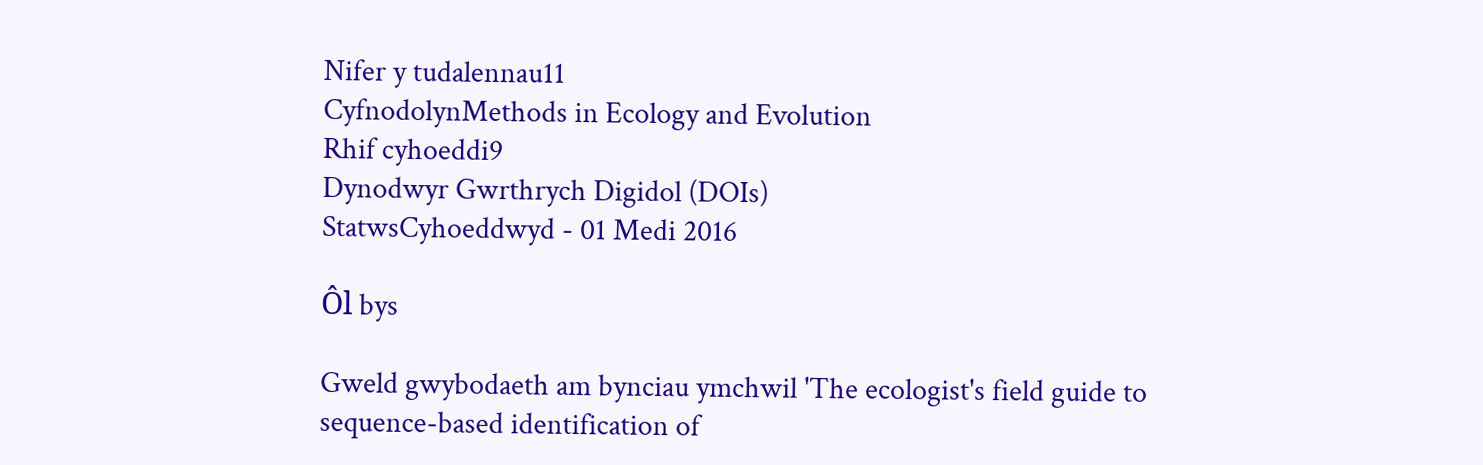Nifer y tudalennau11
CyfnodolynMethods in Ecology and Evolution
Rhif cyhoeddi9
Dynodwyr Gwrthrych Digidol (DOIs)
StatwsCyhoeddwyd - 01 Medi 2016

Ôl bys

Gweld gwybodaeth am bynciau ymchwil 'The ecologist's field guide to sequence-based identification of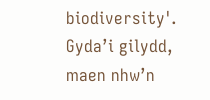biodiversity'. Gyda’i gilydd, maen nhw’n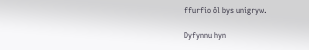ffurfio ôl bys unigryw.

Dyfynnu hyn